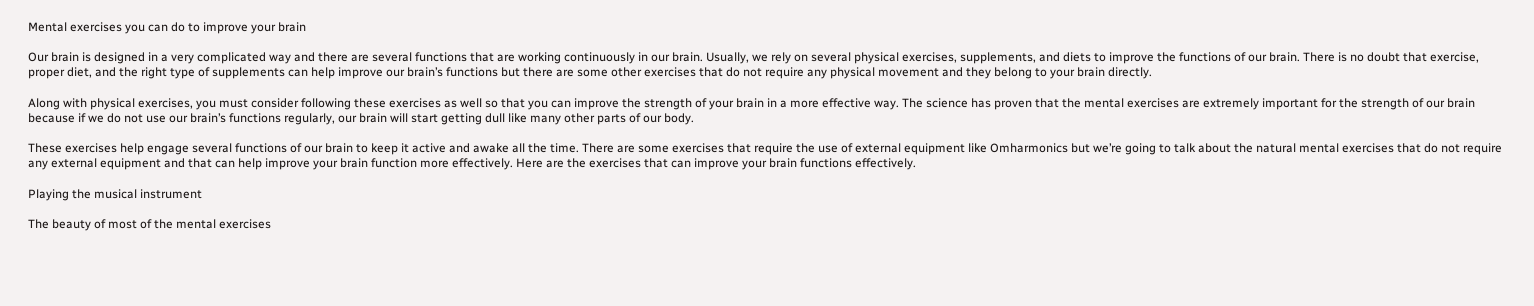Mental exercises you can do to improve your brain

Our brain is designed in a very complicated way and there are several functions that are working continuously in our brain. Usually, we rely on several physical exercises, supplements, and diets to improve the functions of our brain. There is no doubt that exercise, proper diet, and the right type of supplements can help improve our brain’s functions but there are some other exercises that do not require any physical movement and they belong to your brain directly.

Along with physical exercises, you must consider following these exercises as well so that you can improve the strength of your brain in a more effective way. The science has proven that the mental exercises are extremely important for the strength of our brain because if we do not use our brain’s functions regularly, our brain will start getting dull like many other parts of our body.

These exercises help engage several functions of our brain to keep it active and awake all the time. There are some exercises that require the use of external equipment like Omharmonics but we’re going to talk about the natural mental exercises that do not require any external equipment and that can help improve your brain function more effectively. Here are the exercises that can improve your brain functions effectively.

Playing the musical instrument

The beauty of most of the mental exercises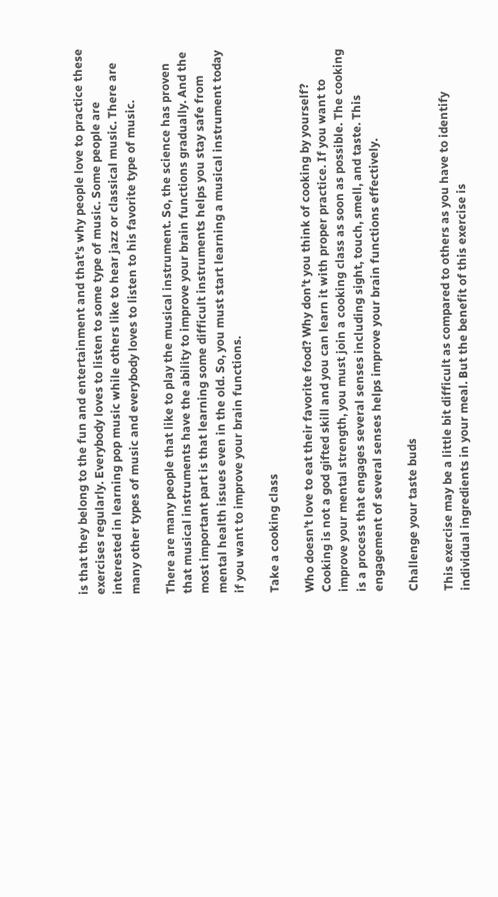is that they belong to the fun and entertainment and that’s why people love to practice these exercises regularly. Everybody loves to listen to some type of music. Some people are interested in learning pop music while others like to hear jazz or classical music. There are many other types of music and everybody loves to listen to his favorite type of music.

There are many people that like to play the musical instrument. So, the science has proven that musical instruments have the ability to improve your brain functions gradually. And the most important part is that learning some difficult instruments helps you stay safe from mental health issues even in the old. So, you must start learning a musical instrument today if you want to improve your brain functions.

Take a cooking class

Who doesn’t love to eat their favorite food? Why don’t you think of cooking by yourself? Cooking is not a god gifted skill and you can learn it with proper practice. If you want to improve your mental strength, you must join a cooking class as soon as possible. The cooking is a process that engages several senses including sight, touch, smell, and taste. This engagement of several senses helps improve your brain functions effectively.

Challenge your taste buds

This exercise may be a little bit difficult as compared to others as you have to identify individual ingredients in your meal. But the benefit of this exercise is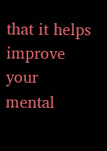that it helps improve your mental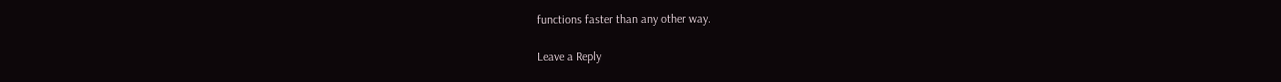functions faster than any other way.

Leave a Reply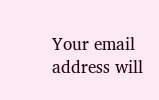Your email address will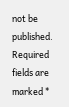not be published. Required fields are marked *